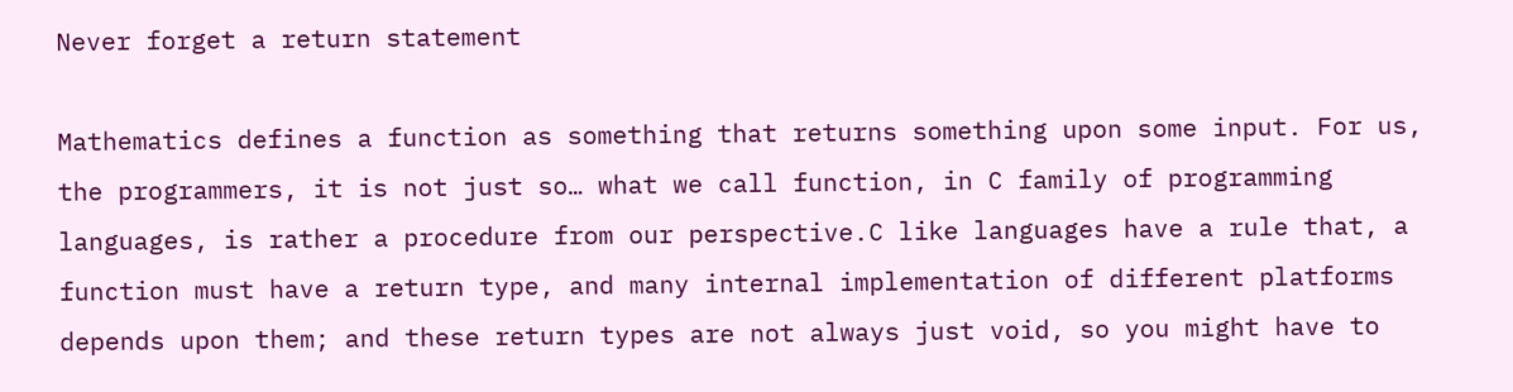Never forget a return statement

Mathematics defines a function as something that returns something upon some input. For us, the programmers, it is not just so… what we call function, in C family of programming languages, is rather a procedure from our perspective.C like languages have a rule that, a function must have a return type, and many internal implementation of different platforms depends upon them; and these return types are not always just void, so you might have to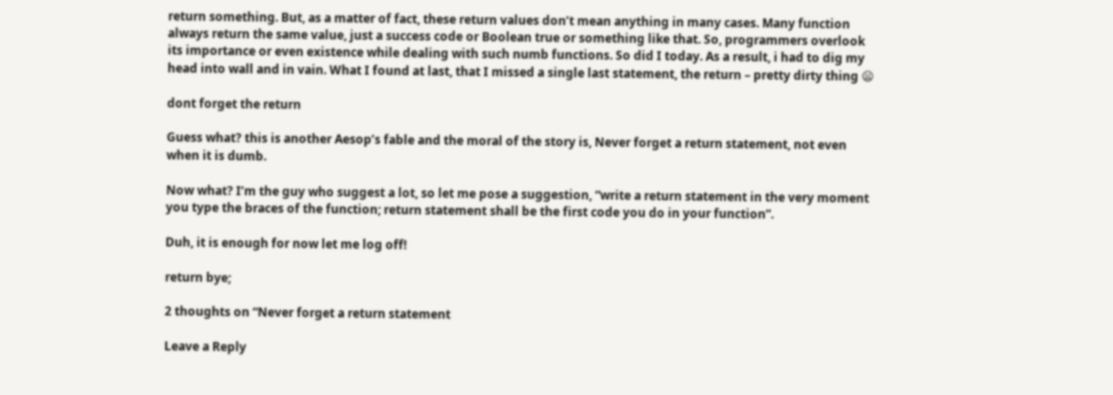return something. But, as a matter of fact, these return values don’t mean anything in many cases. Many function always return the same value, just a success code or Boolean true or something like that. So, programmers overlook its importance or even existence while dealing with such numb functions. So did I today. As a result, i had to dig my head into wall and in vain. What I found at last, that I missed a single last statement, the return – pretty dirty thing 😦

dont forget the return

Guess what? this is another Aesop’s fable and the moral of the story is, Never forget a return statement, not even when it is dumb.

Now what? I’m the guy who suggest a lot, so let me pose a suggestion, “write a return statement in the very moment you type the braces of the function; return statement shall be the first code you do in your function”.

Duh, it is enough for now let me log off!

return bye;

2 thoughts on “Never forget a return statement

Leave a Reply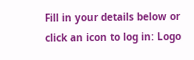Fill in your details below or click an icon to log in: Logo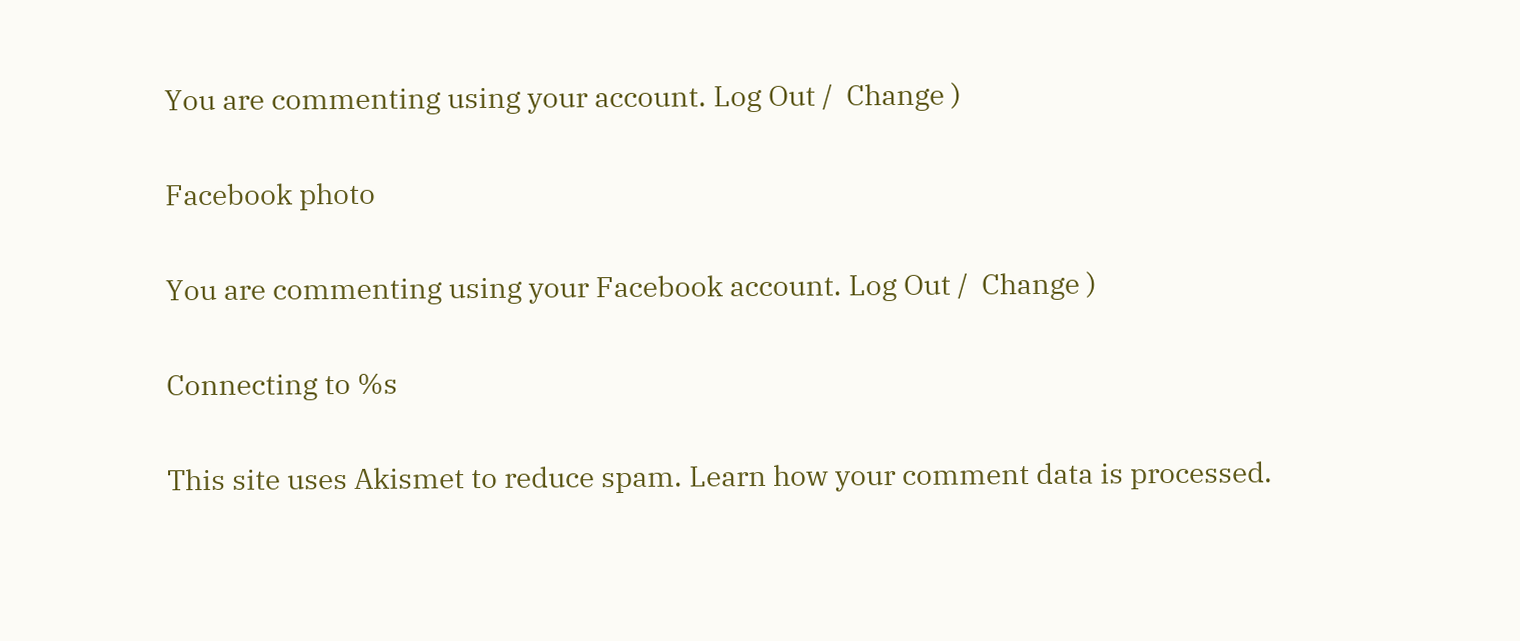You are commenting using your account. Log Out /  Change )

Facebook photo

You are commenting using your Facebook account. Log Out /  Change )

Connecting to %s

This site uses Akismet to reduce spam. Learn how your comment data is processed.